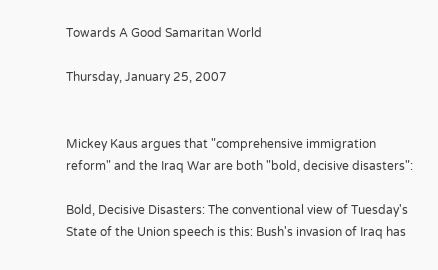Towards A Good Samaritan World

Thursday, January 25, 2007


Mickey Kaus argues that "comprehensive immigration reform" and the Iraq War are both "bold, decisive disasters":

Bold, Decisive Disasters: The conventional view of Tuesday's State of the Union speech is this: Bush's invasion of Iraq has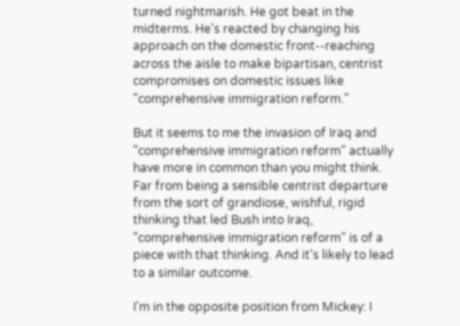turned nightmarish. He got beat in the midterms. He's reacted by changing his approach on the domestic front--reaching across the aisle to make bipartisan, centrist compromises on domestic issues like "comprehensive immigration reform."

But it seems to me the invasion of Iraq and "comprehensive immigration reform" actually have more in common than you might think. Far from being a sensible centrist departure from the sort of grandiose, wishful, rigid thinking that led Bush into Iraq, "comprehensive immigration reform" is of a piece with that thinking. And it's likely to lead to a similar outcome.

I'm in the opposite position from Mickey: I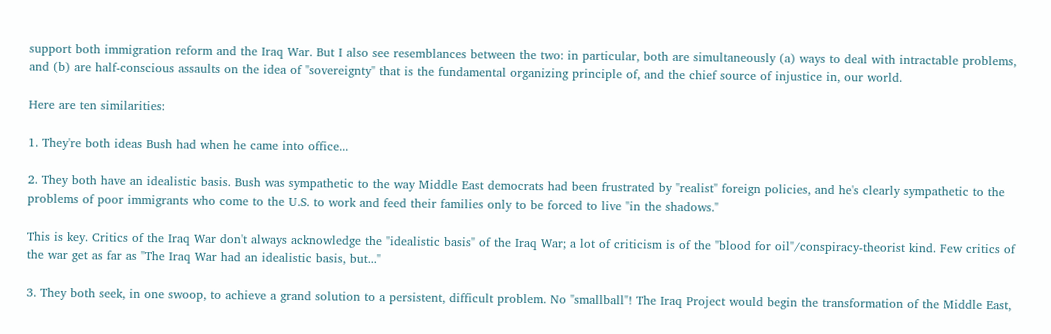support both immigration reform and the Iraq War. But I also see resemblances between the two: in particular, both are simultaneously (a) ways to deal with intractable problems, and (b) are half-conscious assaults on the idea of "sovereignty" that is the fundamental organizing principle of, and the chief source of injustice in, our world.

Here are ten similarities:

1. They're both ideas Bush had when he came into office...

2. They both have an idealistic basis. Bush was sympathetic to the way Middle East democrats had been frustrated by "realist" foreign policies, and he's clearly sympathetic to the problems of poor immigrants who come to the U.S. to work and feed their families only to be forced to live "in the shadows."

This is key. Critics of the Iraq War don't always acknowledge the "idealistic basis" of the Iraq War; a lot of criticism is of the "blood for oil"/conspiracy-theorist kind. Few critics of the war get as far as "The Iraq War had an idealistic basis, but..."

3. They both seek, in one swoop, to achieve a grand solution to a persistent, difficult problem. No "smallball"! The Iraq Project would begin the transformation of the Middle East,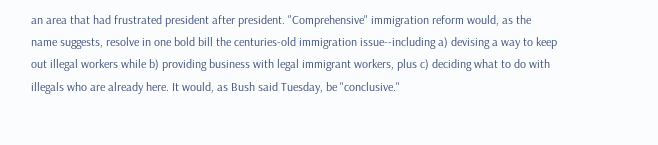an area that had frustrated president after president. "Comprehensive" immigration reform would, as the name suggests, resolve in one bold bill the centuries-old immigration issue--including a) devising a way to keep out illegal workers while b) providing business with legal immigrant workers, plus c) deciding what to do with illegals who are already here. It would, as Bush said Tuesday, be "conclusive."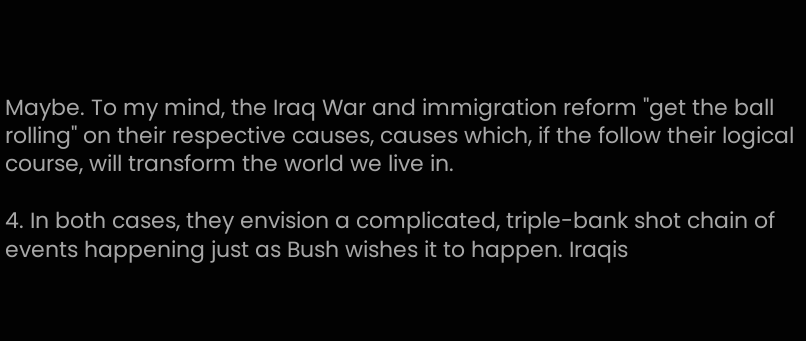Maybe. To my mind, the Iraq War and immigration reform "get the ball rolling" on their respective causes, causes which, if the follow their logical course, will transform the world we live in.

4. In both cases, they envision a complicated, triple-bank shot chain of events happening just as Bush wishes it to happen. Iraqis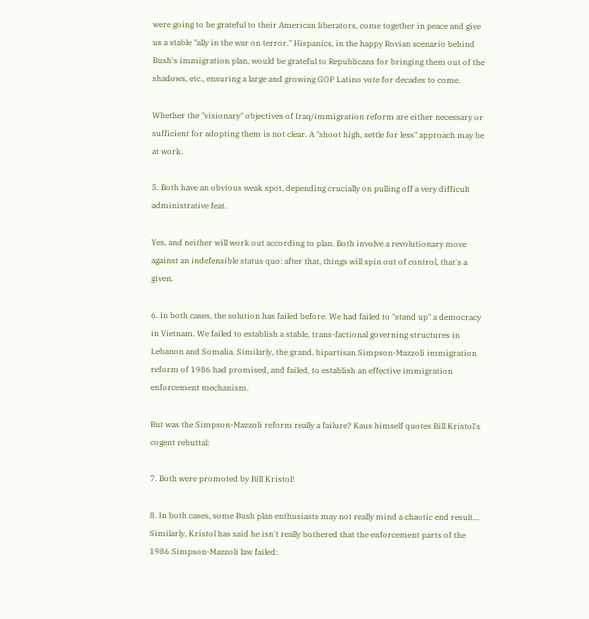were going to be grateful to their American liberators, come together in peace and give us a stable "ally in the war on terror." Hispanics, in the happy Rovian scenario behind Bush's immigration plan, would be grateful to Republicans for bringing them out of the shadows, etc., ensuring a large and growing GOP Latino vote for decades to come.

Whether the "visionary" objectives of Iraq/immigration reform are either necessary or sufficient for adopting them is not clear. A "shoot high, settle for less" approach may be at work.

5. Both have an obvious weak spot, depending crucially on pulling off a very difficult administrative feat.

Yes, and neither will work out according to plan. Both involve a revolutionary move against an indefensible status quo: after that, things will spin out of control, that's a given.

6. In both cases, the solution has failed before. We had failed to "stand up" a democracy in Vietnam. We failed to establish a stable, trans-factional governing structures in Lebanon and Somalia. Similarly, the grand, bipartisan Simpson-Mazzoli immigration reform of 1986 had promised, and failed, to establish an effective immigration enforcement mechanism.

But was the Simpson-Mazzoli reform really a failure? Kaus himself quotes Bill Kristol's cogent rebuttal:

7. Both were promoted by Bill Kristol!

8. In both cases, some Bush plan enthusiasts may not really mind a chaotic end result... Similarly, Kristol has said he isn't really bothered that the enforcement parts of the 1986 Simpson-Mazzoli law failed: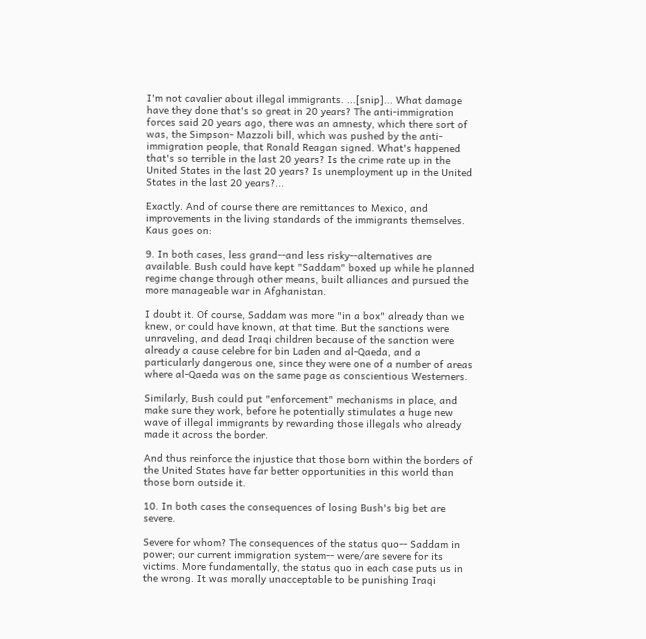I'm not cavalier about illegal immigrants. ...[snip]... What damage have they done that's so great in 20 years? The anti-immigration forces said 20 years ago, there was an amnesty, which there sort of was, the Simpson- Mazzoli bill, which was pushed by the anti-immigration people, that Ronald Reagan signed. What's happened that's so terrible in the last 20 years? Is the crime rate up in the United States in the last 20 years? Is unemployment up in the United States in the last 20 years?...

Exactly. And of course there are remittances to Mexico, and improvements in the living standards of the immigrants themselves. Kaus goes on:

9. In both cases, less grand--and less risky--alternatives are available. Bush could have kept "Saddam" boxed up while he planned regime change through other means, built alliances and pursued the more manageable war in Afghanistan.

I doubt it. Of course, Saddam was more "in a box" already than we knew, or could have known, at that time. But the sanctions were unraveling, and dead Iraqi children because of the sanction were already a cause celebre for bin Laden and al-Qaeda, and a particularly dangerous one, since they were one of a number of areas where al-Qaeda was on the same page as conscientious Westerners.

Similarly, Bush could put "enforcement" mechanisms in place, and make sure they work, before he potentially stimulates a huge new wave of illegal immigrants by rewarding those illegals who already made it across the border.

And thus reinforce the injustice that those born within the borders of the United States have far better opportunities in this world than those born outside it.

10. In both cases the consequences of losing Bush's big bet are severe.

Severe for whom? The consequences of the status quo-- Saddam in power; our current immigration system-- were/are severe for its victims. More fundamentally, the status quo in each case puts us in the wrong. It was morally unacceptable to be punishing Iraqi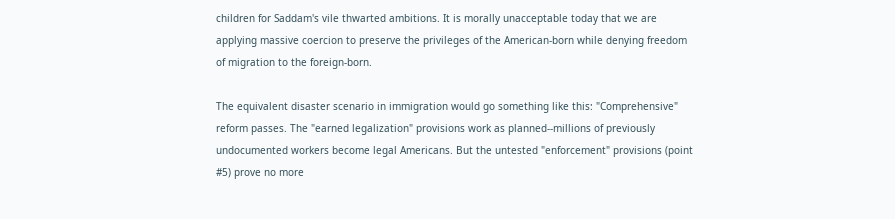children for Saddam's vile thwarted ambitions. It is morally unacceptable today that we are applying massive coercion to preserve the privileges of the American-born while denying freedom of migration to the foreign-born.

The equivalent disaster scenario in immigration would go something like this: "Comprehensive" reform passes. The "earned legalization" provisions work as planned--millions of previously undocumented workers become legal Americans. But the untested "enforcement" provisions (point #5) prove no more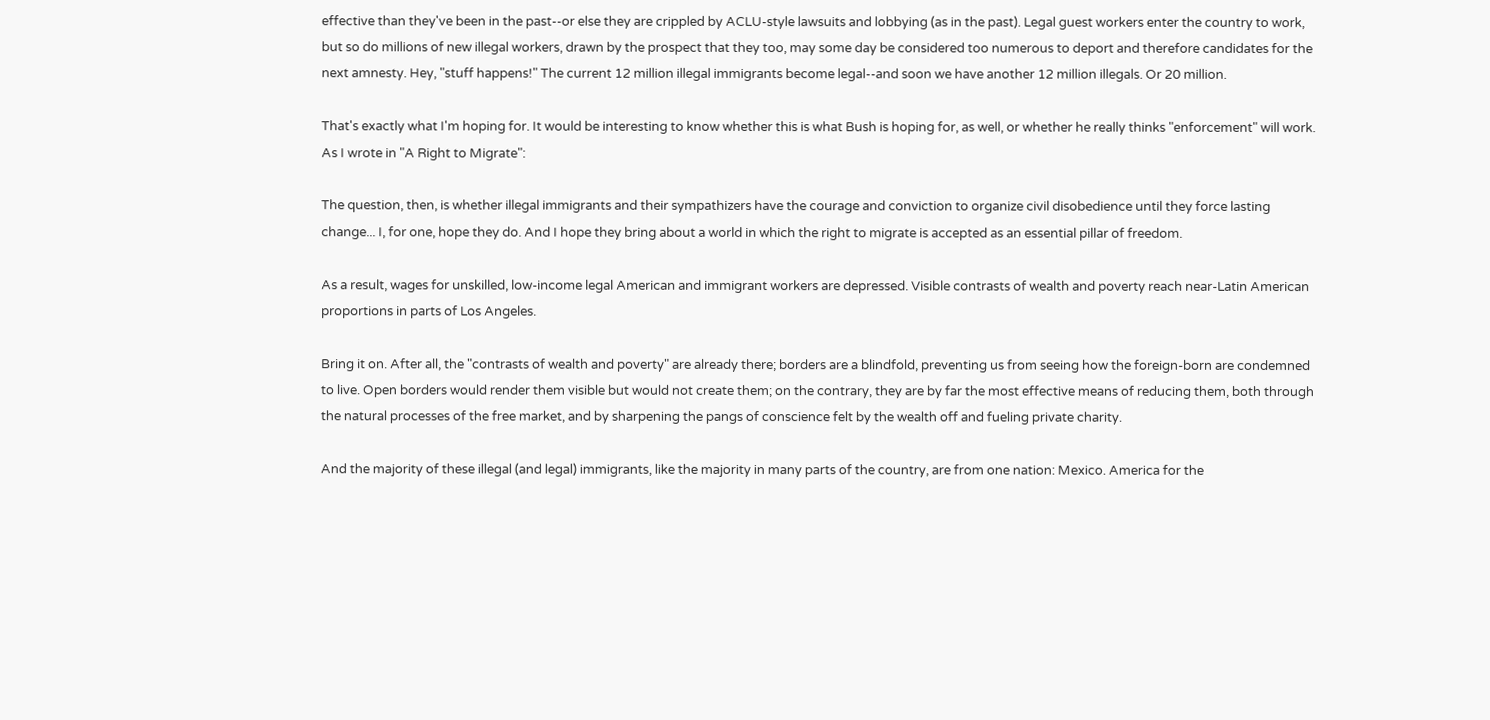effective than they've been in the past--or else they are crippled by ACLU-style lawsuits and lobbying (as in the past). Legal guest workers enter the country to work, but so do millions of new illegal workers, drawn by the prospect that they too, may some day be considered too numerous to deport and therefore candidates for the next amnesty. Hey, "stuff happens!" The current 12 million illegal immigrants become legal--and soon we have another 12 million illegals. Or 20 million.

That's exactly what I'm hoping for. It would be interesting to know whether this is what Bush is hoping for, as well, or whether he really thinks "enforcement" will work. As I wrote in "A Right to Migrate":

The question, then, is whether illegal immigrants and their sympathizers have the courage and conviction to organize civil disobedience until they force lasting change... I, for one, hope they do. And I hope they bring about a world in which the right to migrate is accepted as an essential pillar of freedom.

As a result, wages for unskilled, low-income legal American and immigrant workers are depressed. Visible contrasts of wealth and poverty reach near-Latin American proportions in parts of Los Angeles.

Bring it on. After all, the "contrasts of wealth and poverty" are already there; borders are a blindfold, preventing us from seeing how the foreign-born are condemned to live. Open borders would render them visible but would not create them; on the contrary, they are by far the most effective means of reducing them, both through the natural processes of the free market, and by sharpening the pangs of conscience felt by the wealth off and fueling private charity.

And the majority of these illegal (and legal) immigrants, like the majority in many parts of the country, are from one nation: Mexico. America for the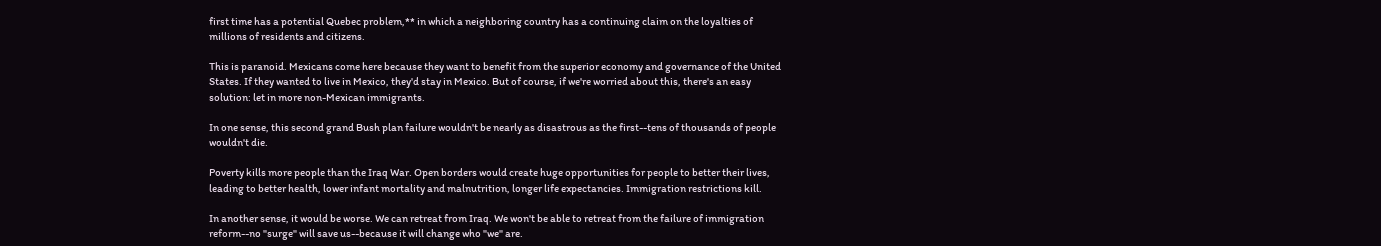first time has a potential Quebec problem,** in which a neighboring country has a continuing claim on the loyalties of millions of residents and citizens.

This is paranoid. Mexicans come here because they want to benefit from the superior economy and governance of the United States. If they wanted to live in Mexico, they'd stay in Mexico. But of course, if we're worried about this, there's an easy solution: let in more non-Mexican immigrants.

In one sense, this second grand Bush plan failure wouldn't be nearly as disastrous as the first--tens of thousands of people wouldn't die.

Poverty kills more people than the Iraq War. Open borders would create huge opportunities for people to better their lives, leading to better health, lower infant mortality and malnutrition, longer life expectancies. Immigration restrictions kill.

In another sense, it would be worse. We can retreat from Iraq. We won't be able to retreat from the failure of immigration reform--no "surge" will save us--because it will change who "we" are.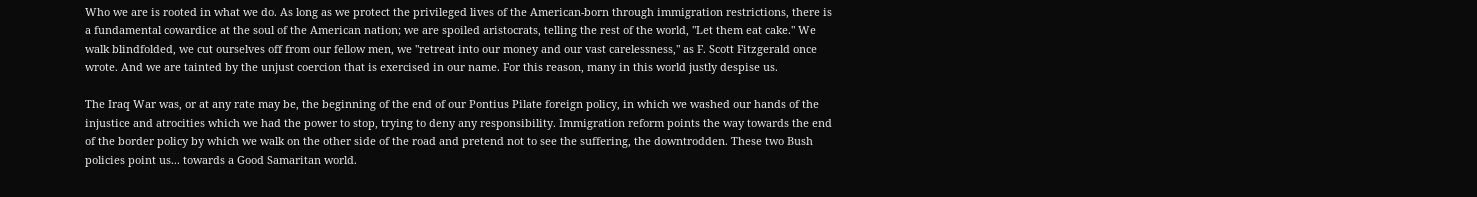Who we are is rooted in what we do. As long as we protect the privileged lives of the American-born through immigration restrictions, there is a fundamental cowardice at the soul of the American nation; we are spoiled aristocrats, telling the rest of the world, "Let them eat cake." We walk blindfolded, we cut ourselves off from our fellow men, we "retreat into our money and our vast carelessness," as F. Scott Fitzgerald once wrote. And we are tainted by the unjust coercion that is exercised in our name. For this reason, many in this world justly despise us.

The Iraq War was, or at any rate may be, the beginning of the end of our Pontius Pilate foreign policy, in which we washed our hands of the injustice and atrocities which we had the power to stop, trying to deny any responsibility. Immigration reform points the way towards the end of the border policy by which we walk on the other side of the road and pretend not to see the suffering, the downtrodden. These two Bush policies point us... towards a Good Samaritan world.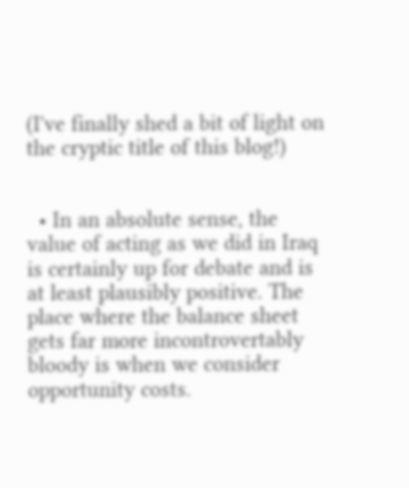(I've finally shed a bit of light on the cryptic title of this blog!)


  • In an absolute sense, the value of acting as we did in Iraq is certainly up for debate and is at least plausibly positive. The place where the balance sheet gets far more incontrovertably bloody is when we consider opportunity costs.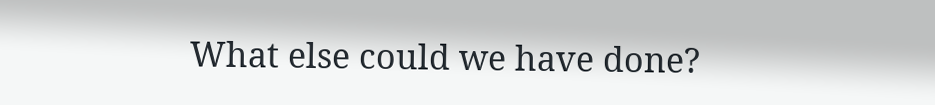What else could we have done?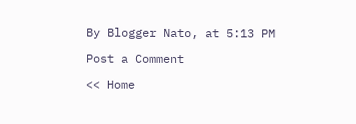By Blogger Nato, at 5:13 PM

Post a Comment

<< Home